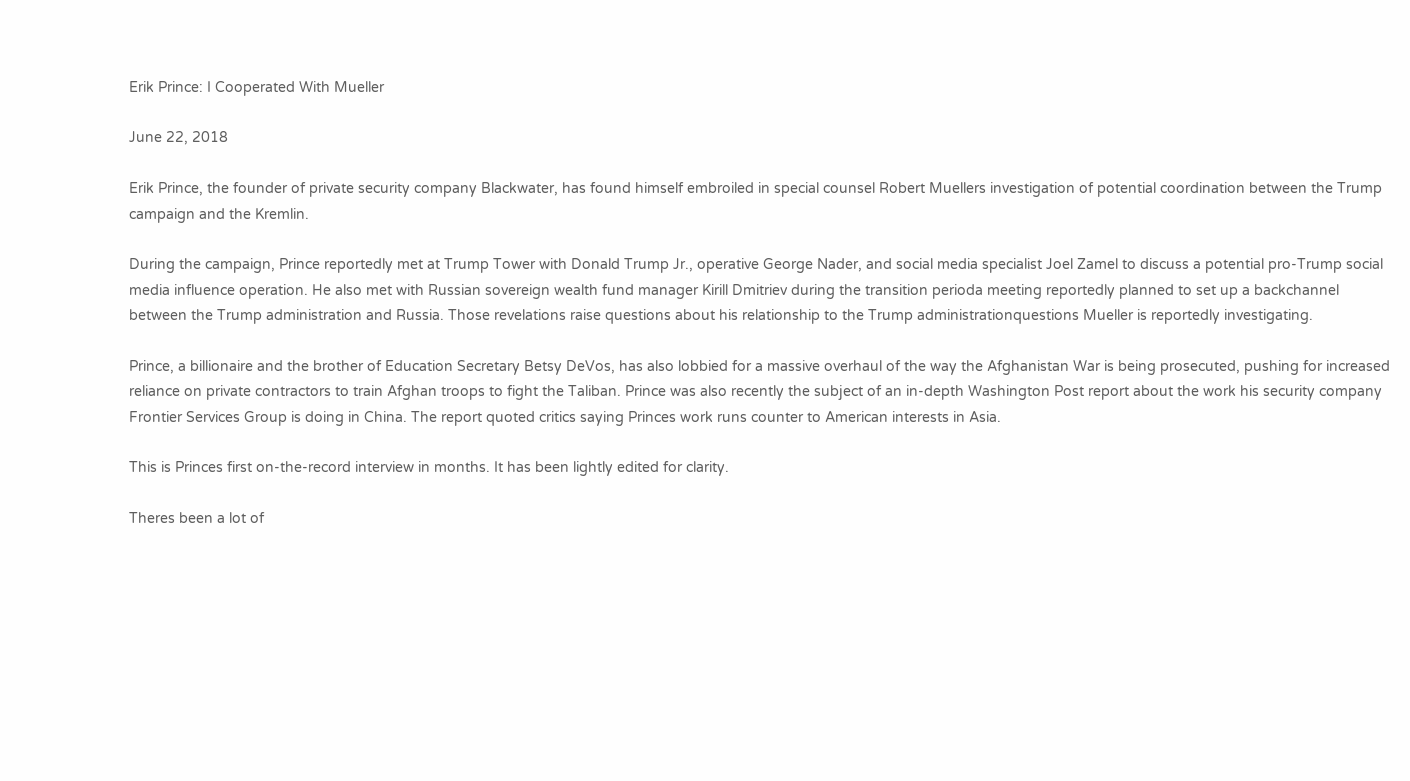Erik Prince: I Cooperated With Mueller

June 22, 2018

Erik Prince, the founder of private security company Blackwater, has found himself embroiled in special counsel Robert Muellers investigation of potential coordination between the Trump campaign and the Kremlin.

During the campaign, Prince reportedly met at Trump Tower with Donald Trump Jr., operative George Nader, and social media specialist Joel Zamel to discuss a potential pro-Trump social media influence operation. He also met with Russian sovereign wealth fund manager Kirill Dmitriev during the transition perioda meeting reportedly planned to set up a backchannel between the Trump administration and Russia. Those revelations raise questions about his relationship to the Trump administrationquestions Mueller is reportedly investigating.

Prince, a billionaire and the brother of Education Secretary Betsy DeVos, has also lobbied for a massive overhaul of the way the Afghanistan War is being prosecuted, pushing for increased reliance on private contractors to train Afghan troops to fight the Taliban. Prince was also recently the subject of an in-depth Washington Post report about the work his security company Frontier Services Group is doing in China. The report quoted critics saying Princes work runs counter to American interests in Asia.

This is Princes first on-the-record interview in months. It has been lightly edited for clarity.

Theres been a lot of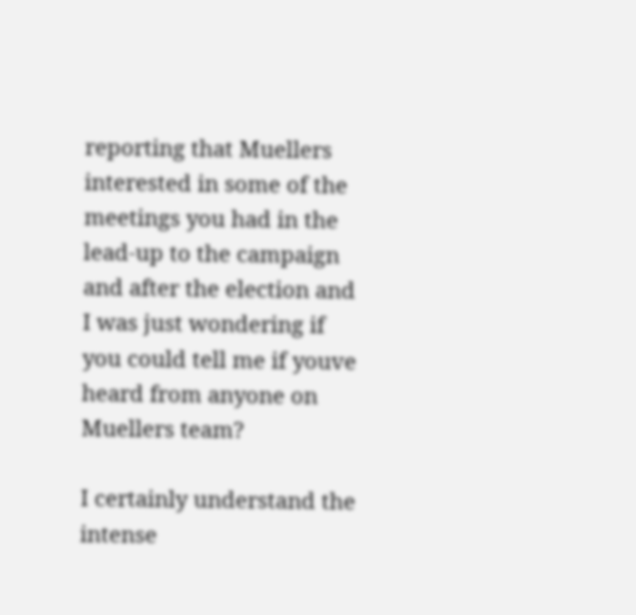reporting that Muellers interested in some of the meetings you had in the lead-up to the campaign and after the election and I was just wondering if you could tell me if youve heard from anyone on Muellers team?

I certainly understand the intense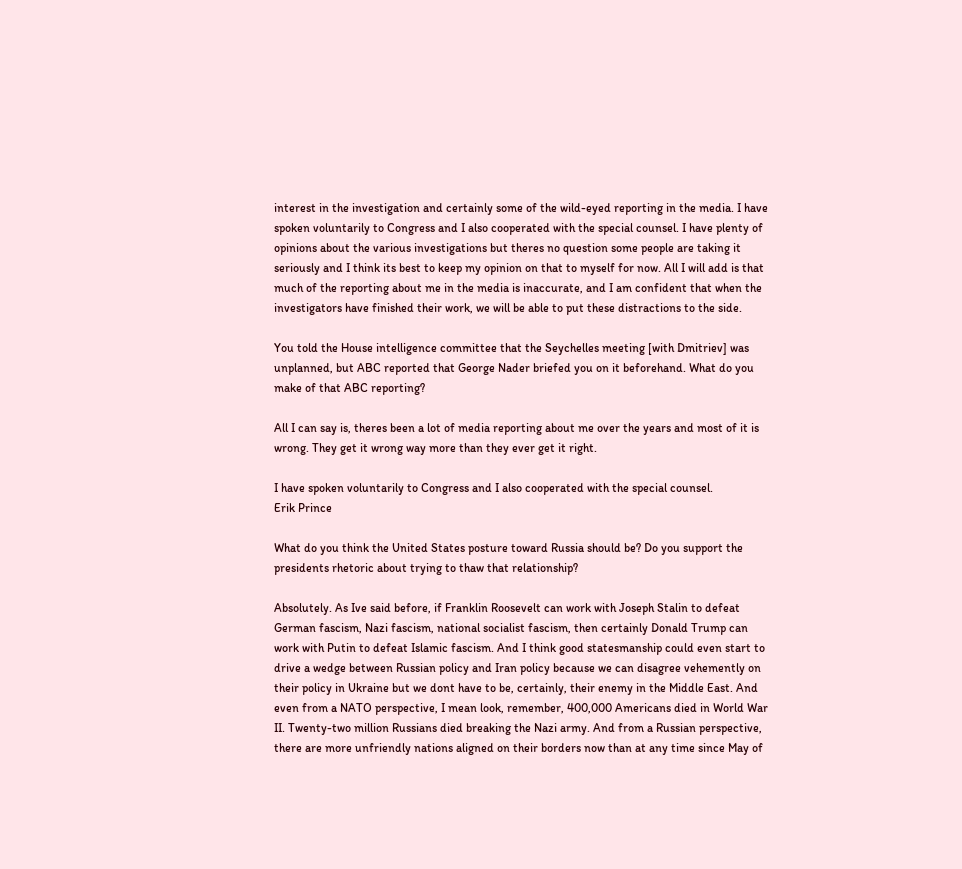interest in the investigation and certainly some of the wild-eyed reporting in the media. I have spoken voluntarily to Congress and I also cooperated with the special counsel. I have plenty of opinions about the various investigations but theres no question some people are taking it seriously and I think its best to keep my opinion on that to myself for now. All I will add is that much of the reporting about me in the media is inaccurate, and I am confident that when the investigators have finished their work, we will be able to put these distractions to the side.

You told the House intelligence committee that the Seychelles meeting [with Dmitriev] was unplanned, but ABC reported that George Nader briefed you on it beforehand. What do you make of that ABC reporting?

All I can say is, theres been a lot of media reporting about me over the years and most of it is wrong. They get it wrong way more than they ever get it right.

I have spoken voluntarily to Congress and I also cooperated with the special counsel.
Erik Prince

What do you think the United States posture toward Russia should be? Do you support the presidents rhetoric about trying to thaw that relationship?

Absolutely. As Ive said before, if Franklin Roosevelt can work with Joseph Stalin to defeat German fascism, Nazi fascism, national socialist fascism, then certainly Donald Trump can work with Putin to defeat Islamic fascism. And I think good statesmanship could even start to drive a wedge between Russian policy and Iran policy because we can disagree vehemently on their policy in Ukraine but we dont have to be, certainly, their enemy in the Middle East. And even from a NATO perspective, I mean look, remember, 400,000 Americans died in World War II. Twenty-two million Russians died breaking the Nazi army. And from a Russian perspective, there are more unfriendly nations aligned on their borders now than at any time since May of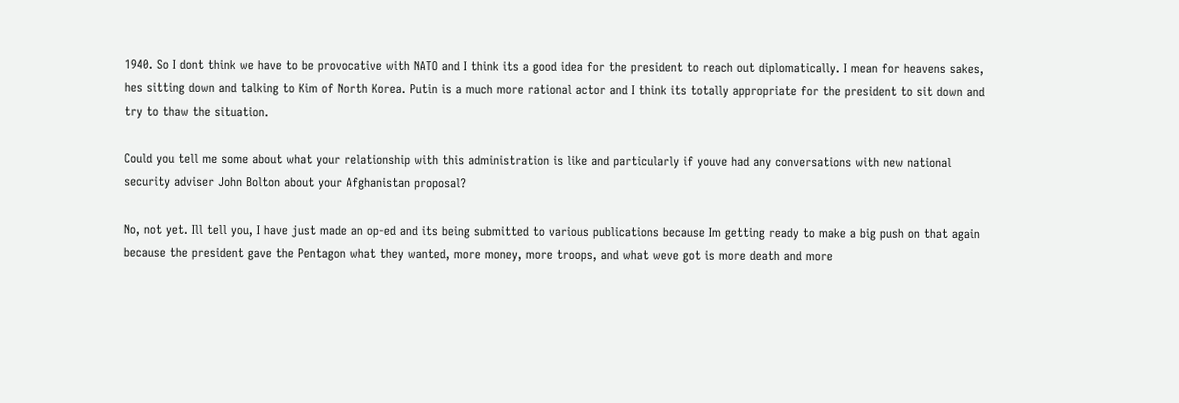1940. So I dont think we have to be provocative with NATO and I think its a good idea for the president to reach out diplomatically. I mean for heavens sakes, hes sitting down and talking to Kim of North Korea. Putin is a much more rational actor and I think its totally appropriate for the president to sit down and try to thaw the situation.

Could you tell me some about what your relationship with this administration is like and particularly if youve had any conversations with new national security adviser John Bolton about your Afghanistan proposal?

No, not yet. Ill tell you, I have just made an op-ed and its being submitted to various publications because Im getting ready to make a big push on that again because the president gave the Pentagon what they wanted, more money, more troops, and what weve got is more death and more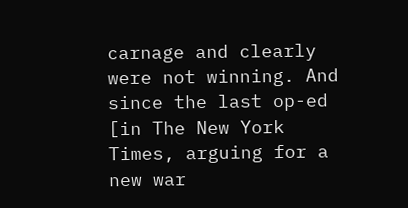carnage and clearly were not winning. And since the last op-ed [in The New York Times, arguing for a new war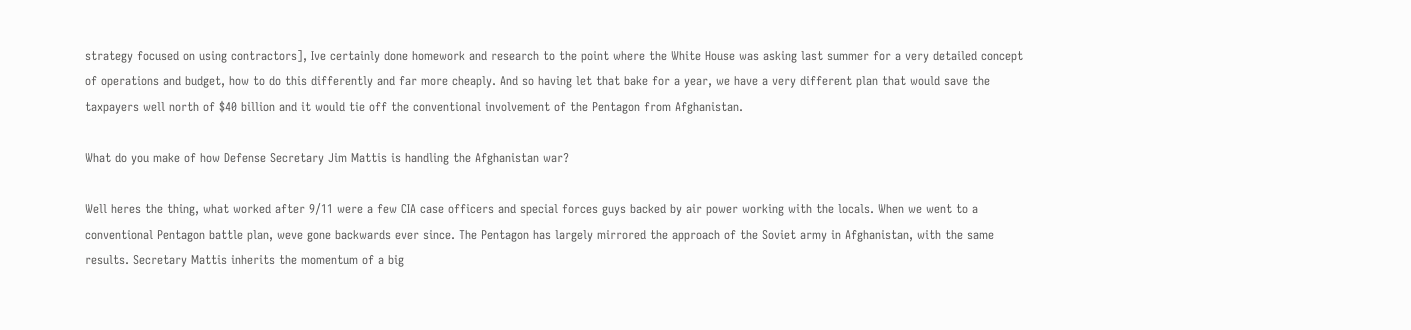strategy focused on using contractors], Ive certainly done homework and research to the point where the White House was asking last summer for a very detailed concept of operations and budget, how to do this differently and far more cheaply. And so having let that bake for a year, we have a very different plan that would save the taxpayers well north of $40 billion and it would tie off the conventional involvement of the Pentagon from Afghanistan.

What do you make of how Defense Secretary Jim Mattis is handling the Afghanistan war?

Well heres the thing, what worked after 9/11 were a few CIA case officers and special forces guys backed by air power working with the locals. When we went to a conventional Pentagon battle plan, weve gone backwards ever since. The Pentagon has largely mirrored the approach of the Soviet army in Afghanistan, with the same results. Secretary Mattis inherits the momentum of a big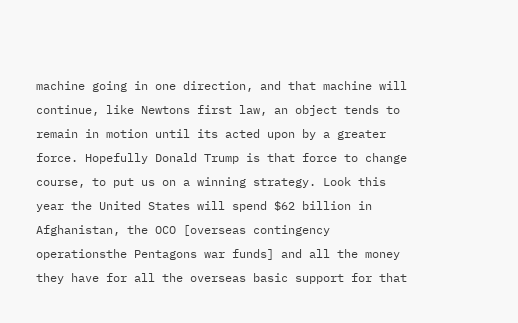machine going in one direction, and that machine will continue, like Newtons first law, an object tends to remain in motion until its acted upon by a greater force. Hopefully Donald Trump is that force to change course, to put us on a winning strategy. Look this year the United States will spend $62 billion in Afghanistan, the OCO [overseas contingency operationsthe Pentagons war funds] and all the money they have for all the overseas basic support for that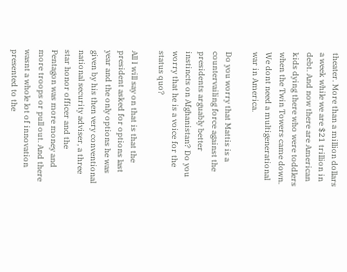theater. More than a million dollars a week while we are $21 trillion in debt. And now there are American kids dying there who were toddlers when the Twin Towers came down. We dont need a multigenerational war in America.

Do you worry that Mattis is a countervailing force against the presidents arguably better instincts on Afghanistan? Do you worry that he is a voice for the status quo?

All I will say on that is that the president asked for options last year and the only options he was given by his then very conventional national security adviser, a three star honor officer and the Pentagon was more money and more troops or pull out. And there wasnt a whole lot of innovation presented to the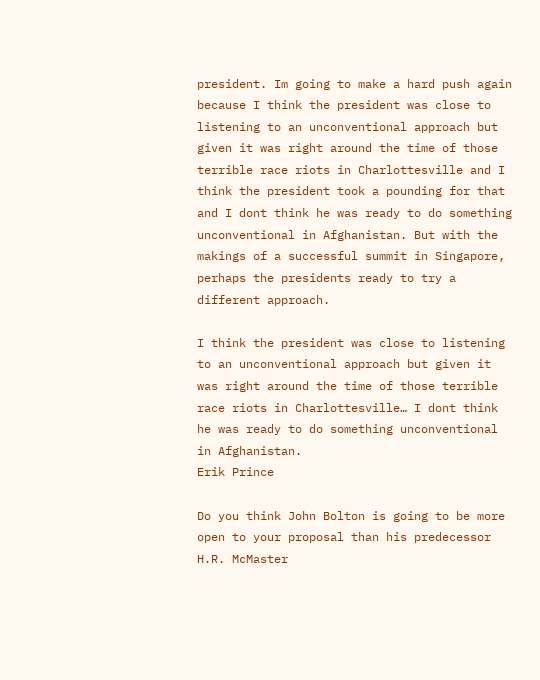president. Im going to make a hard push again because I think the president was close to listening to an unconventional approach but given it was right around the time of those terrible race riots in Charlottesville and I think the president took a pounding for that and I dont think he was ready to do something unconventional in Afghanistan. But with the makings of a successful summit in Singapore, perhaps the presidents ready to try a different approach.

I think the president was close to listening to an unconventional approach but given it was right around the time of those terrible race riots in Charlottesville… I dont think he was ready to do something unconventional in Afghanistan.
Erik Prince

Do you think John Bolton is going to be more open to your proposal than his predecessor H.R. McMaster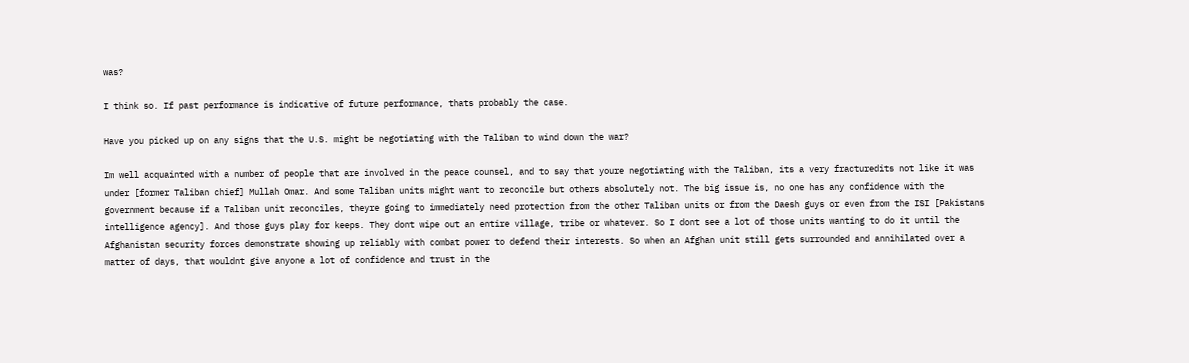was?

I think so. If past performance is indicative of future performance, thats probably the case.

Have you picked up on any signs that the U.S. might be negotiating with the Taliban to wind down the war?

Im well acquainted with a number of people that are involved in the peace counsel, and to say that youre negotiating with the Taliban, its a very fracturedits not like it was under [former Taliban chief] Mullah Omar. And some Taliban units might want to reconcile but others absolutely not. The big issue is, no one has any confidence with the government because if a Taliban unit reconciles, theyre going to immediately need protection from the other Taliban units or from the Daesh guys or even from the ISI [Pakistans intelligence agency]. And those guys play for keeps. They dont wipe out an entire village, tribe or whatever. So I dont see a lot of those units wanting to do it until the Afghanistan security forces demonstrate showing up reliably with combat power to defend their interests. So when an Afghan unit still gets surrounded and annihilated over a matter of days, that wouldnt give anyone a lot of confidence and trust in the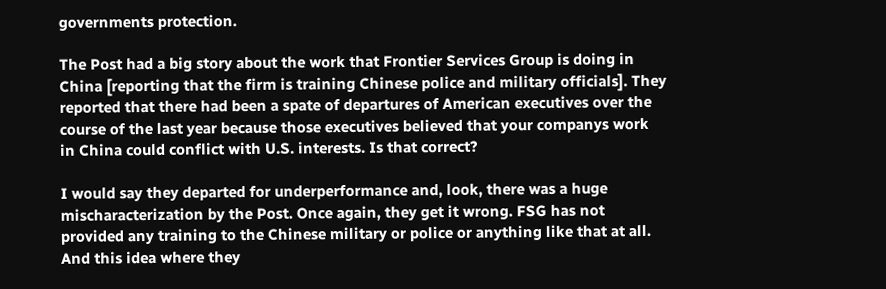governments protection.

The Post had a big story about the work that Frontier Services Group is doing in China [reporting that the firm is training Chinese police and military officials]. They reported that there had been a spate of departures of American executives over the course of the last year because those executives believed that your companys work in China could conflict with U.S. interests. Is that correct?

I would say they departed for underperformance and, look, there was a huge mischaracterization by the Post. Once again, they get it wrong. FSG has not provided any training to the Chinese military or police or anything like that at all. And this idea where they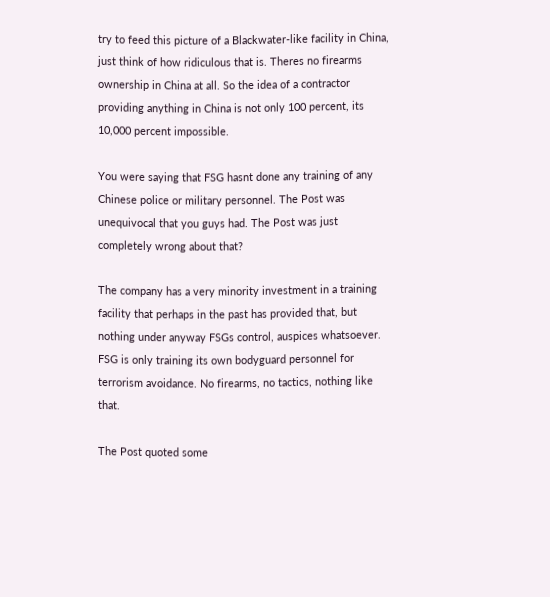try to feed this picture of a Blackwater-like facility in China, just think of how ridiculous that is. Theres no firearms ownership in China at all. So the idea of a contractor providing anything in China is not only 100 percent, its 10,000 percent impossible.

You were saying that FSG hasnt done any training of any Chinese police or military personnel. The Post was unequivocal that you guys had. The Post was just completely wrong about that?

The company has a very minority investment in a training facility that perhaps in the past has provided that, but nothing under anyway FSGs control, auspices whatsoever. FSG is only training its own bodyguard personnel for terrorism avoidance. No firearms, no tactics, nothing like that.

The Post quoted some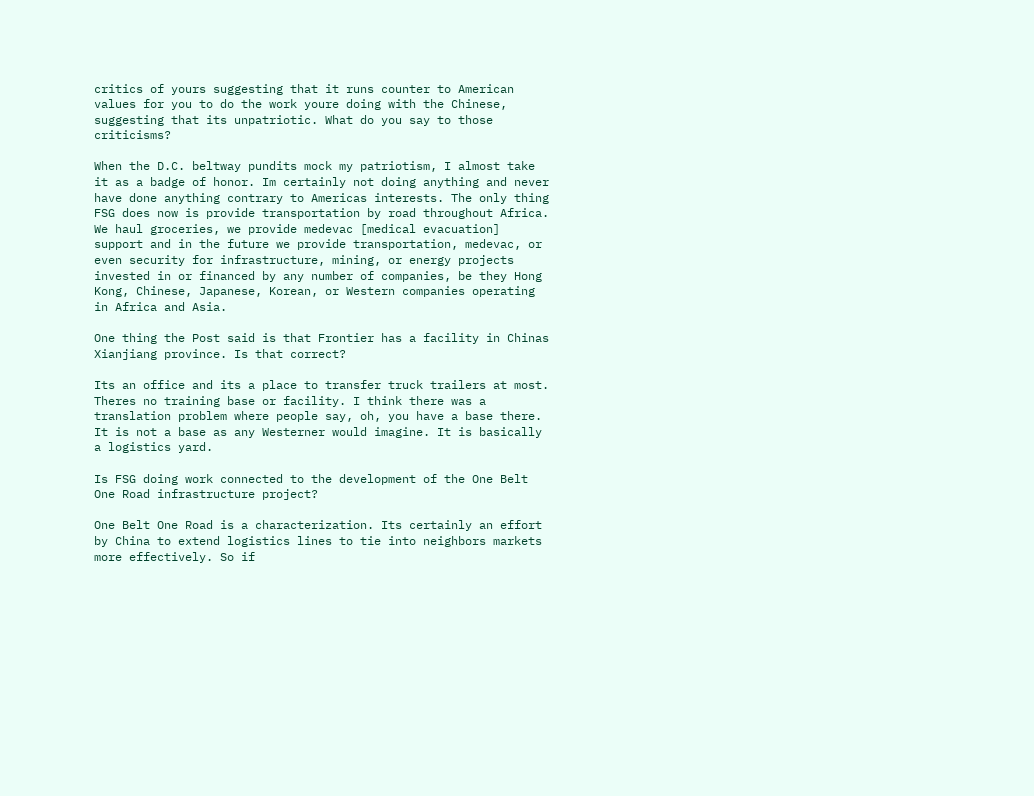critics of yours suggesting that it runs counter to American values for you to do the work youre doing with the Chinese, suggesting that its unpatriotic. What do you say to those criticisms?

When the D.C. beltway pundits mock my patriotism, I almost take it as a badge of honor. Im certainly not doing anything and never have done anything contrary to Americas interests. The only thing FSG does now is provide transportation by road throughout Africa. We haul groceries, we provide medevac [medical evacuation] support and in the future we provide transportation, medevac, or even security for infrastructure, mining, or energy projects invested in or financed by any number of companies, be they Hong Kong, Chinese, Japanese, Korean, or Western companies operating in Africa and Asia.

One thing the Post said is that Frontier has a facility in Chinas Xianjiang province. Is that correct?

Its an office and its a place to transfer truck trailers at most. Theres no training base or facility. I think there was a translation problem where people say, oh, you have a base there. It is not a base as any Westerner would imagine. It is basically a logistics yard.

Is FSG doing work connected to the development of the One Belt One Road infrastructure project?

One Belt One Road is a characterization. Its certainly an effort by China to extend logistics lines to tie into neighbors markets more effectively. So if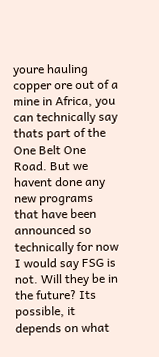youre hauling copper ore out of a mine in Africa, you can technically say thats part of the One Belt One Road. But we havent done any new programs that have been announced so technically for now I would say FSG is not. Will they be in the future? Its possible, it depends on what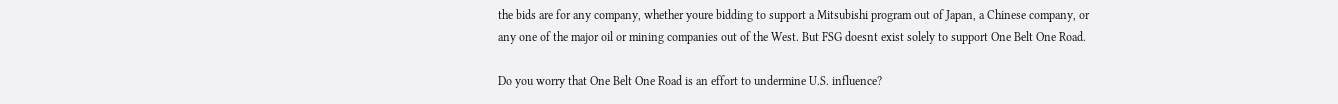the bids are for any company, whether youre bidding to support a Mitsubishi program out of Japan, a Chinese company, or any one of the major oil or mining companies out of the West. But FSG doesnt exist solely to support One Belt One Road.

Do you worry that One Belt One Road is an effort to undermine U.S. influence?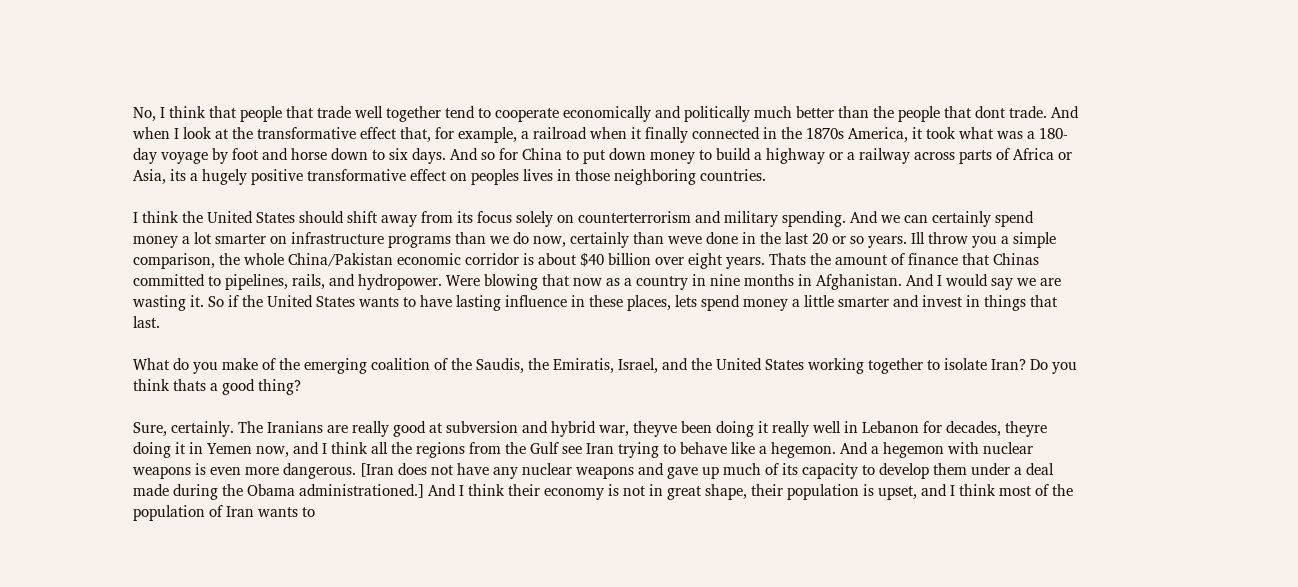No, I think that people that trade well together tend to cooperate economically and politically much better than the people that dont trade. And when I look at the transformative effect that, for example, a railroad when it finally connected in the 1870s America, it took what was a 180-day voyage by foot and horse down to six days. And so for China to put down money to build a highway or a railway across parts of Africa or Asia, its a hugely positive transformative effect on peoples lives in those neighboring countries.

I think the United States should shift away from its focus solely on counterterrorism and military spending. And we can certainly spend money a lot smarter on infrastructure programs than we do now, certainly than weve done in the last 20 or so years. Ill throw you a simple comparison, the whole China/Pakistan economic corridor is about $40 billion over eight years. Thats the amount of finance that Chinas committed to pipelines, rails, and hydropower. Were blowing that now as a country in nine months in Afghanistan. And I would say we are wasting it. So if the United States wants to have lasting influence in these places, lets spend money a little smarter and invest in things that last.

What do you make of the emerging coalition of the Saudis, the Emiratis, Israel, and the United States working together to isolate Iran? Do you think thats a good thing?

Sure, certainly. The Iranians are really good at subversion and hybrid war, theyve been doing it really well in Lebanon for decades, theyre doing it in Yemen now, and I think all the regions from the Gulf see Iran trying to behave like a hegemon. And a hegemon with nuclear weapons is even more dangerous. [Iran does not have any nuclear weapons and gave up much of its capacity to develop them under a deal made during the Obama administrationed.] And I think their economy is not in great shape, their population is upset, and I think most of the population of Iran wants to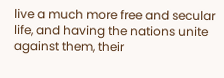live a much more free and secular life, and having the nations unite against them, their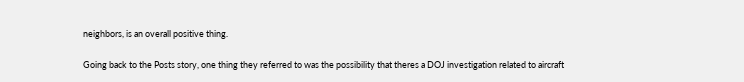neighbors, is an overall positive thing.

Going back to the Posts story, one thing they referred to was the possibility that theres a DOJ investigation related to aircraft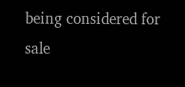being considered for sale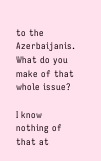to the Azerbaijanis. What do you make of that whole issue?

I know nothing of that at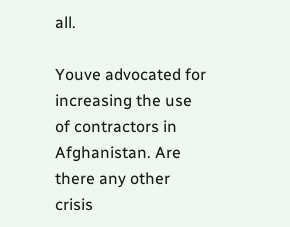all.

Youve advocated for increasing the use of contractors in Afghanistan. Are there any other crisis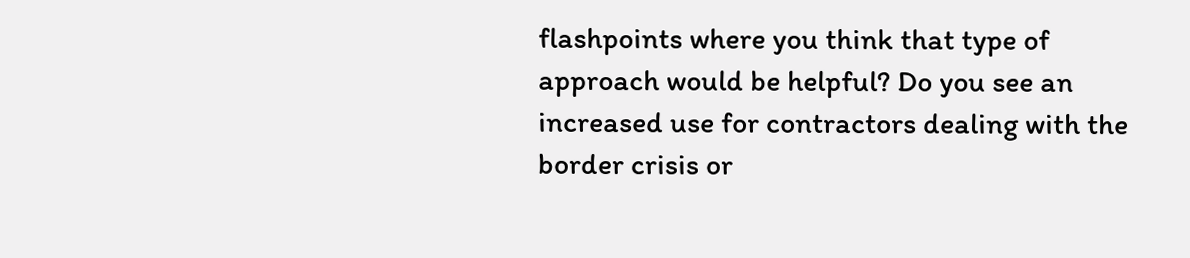flashpoints where you think that type of approach would be helpful? Do you see an increased use for contractors dealing with the border crisis or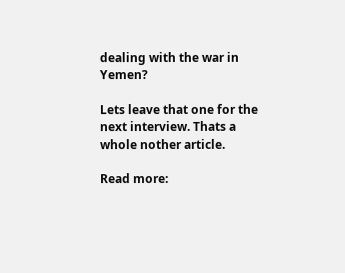dealing with the war in Yemen?

Lets leave that one for the next interview. Thats a whole nother article.

Read more: